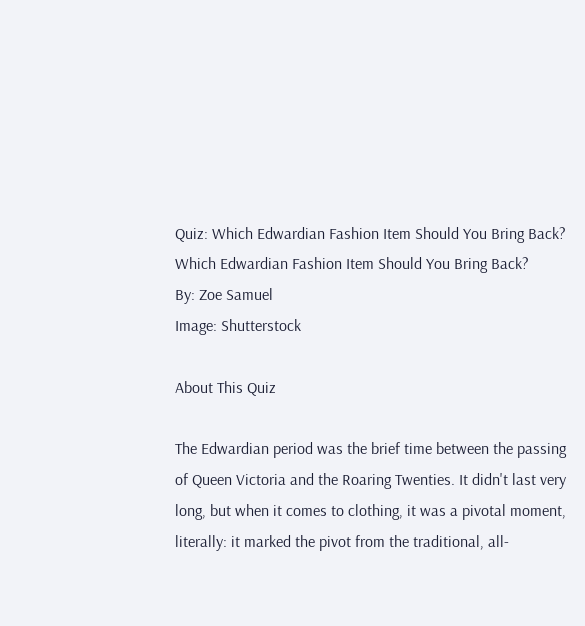Quiz: Which Edwardian Fashion Item Should You Bring Back?
Which Edwardian Fashion Item Should You Bring Back?
By: Zoe Samuel
Image: Shutterstock

About This Quiz

The Edwardian period was the brief time between the passing of Queen Victoria and the Roaring Twenties. It didn't last very long, but when it comes to clothing, it was a pivotal moment, literally: it marked the pivot from the traditional, all-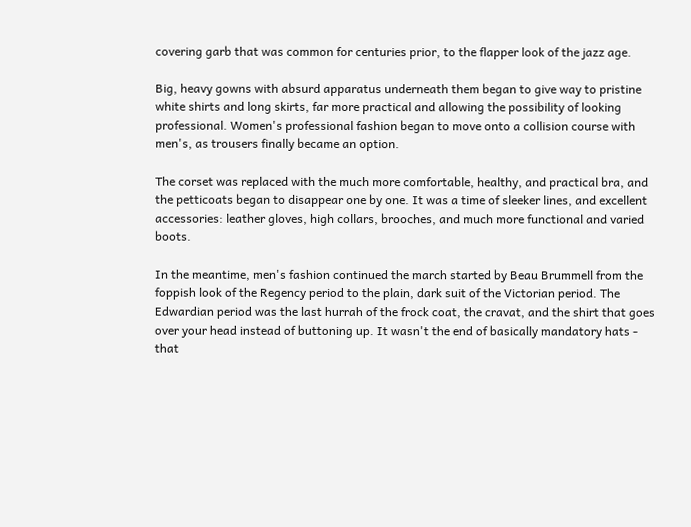covering garb that was common for centuries prior, to the flapper look of the jazz age.

Big, heavy gowns with absurd apparatus underneath them began to give way to pristine white shirts and long skirts, far more practical and allowing the possibility of looking professional. Women's professional fashion began to move onto a collision course with men's, as trousers finally became an option.

The corset was replaced with the much more comfortable, healthy, and practical bra, and the petticoats began to disappear one by one. It was a time of sleeker lines, and excellent accessories: leather gloves, high collars, brooches, and much more functional and varied boots.

In the meantime, men's fashion continued the march started by Beau Brummell from the foppish look of the Regency period to the plain, dark suit of the Victorian period. The Edwardian period was the last hurrah of the frock coat, the cravat, and the shirt that goes over your head instead of buttoning up. It wasn't the end of basically mandatory hats - that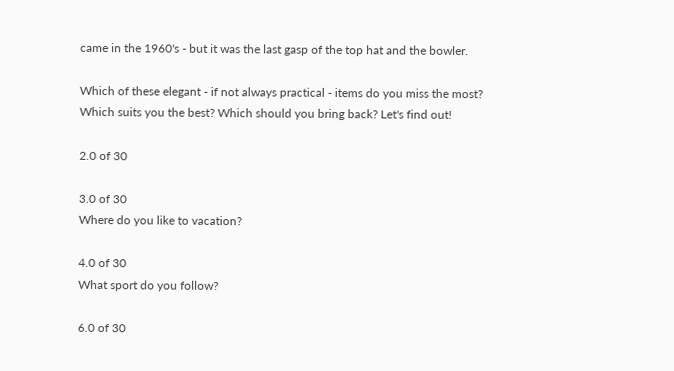came in the 1960's - but it was the last gasp of the top hat and the bowler.

Which of these elegant - if not always practical - items do you miss the most? Which suits you the best? Which should you bring back? Let's find out!

2.0 of 30

3.0 of 30
Where do you like to vacation?

4.0 of 30
What sport do you follow?

6.0 of 30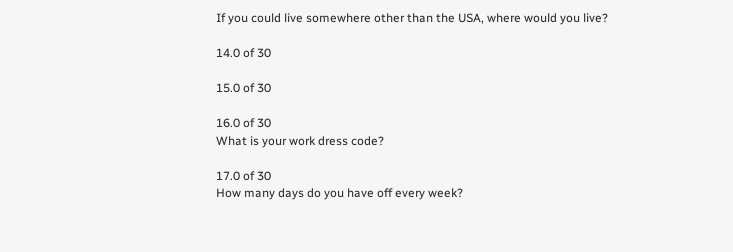If you could live somewhere other than the USA, where would you live?

14.0 of 30

15.0 of 30

16.0 of 30
What is your work dress code?

17.0 of 30
How many days do you have off every week?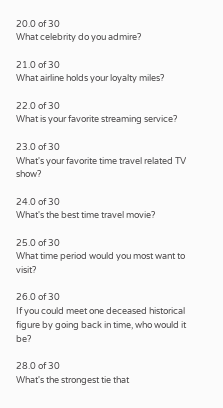20.0 of 30
What celebrity do you admire?

21.0 of 30
What airline holds your loyalty miles?

22.0 of 30
What is your favorite streaming service?

23.0 of 30
What's your favorite time travel related TV show?

24.0 of 30
What's the best time travel movie?

25.0 of 30
What time period would you most want to visit?

26.0 of 30
If you could meet one deceased historical figure by going back in time, who would it be?

28.0 of 30
What's the strongest tie that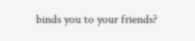binds you to your friends?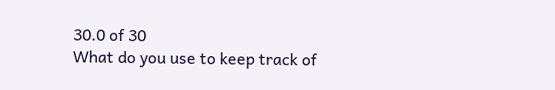30.0 of 30
What do you use to keep track of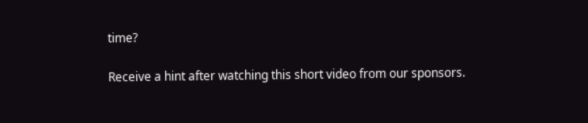time?

Receive a hint after watching this short video from our sponsors.